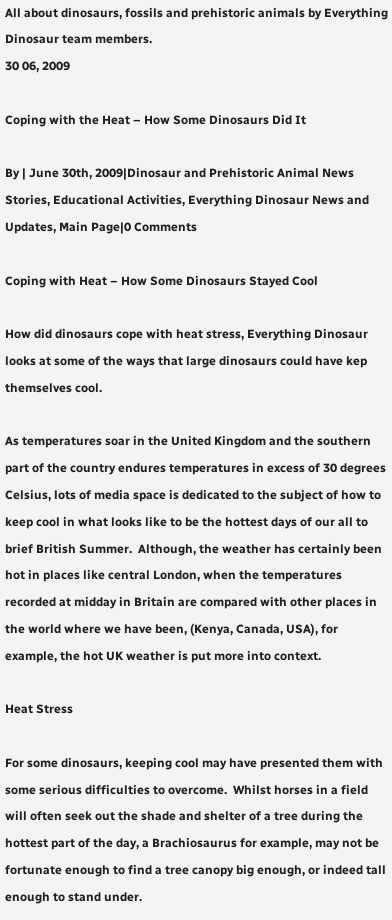All about dinosaurs, fossils and prehistoric animals by Everything Dinosaur team members.
30 06, 2009

Coping with the Heat – How Some Dinosaurs Did It

By | June 30th, 2009|Dinosaur and Prehistoric Animal News Stories, Educational Activities, Everything Dinosaur News and Updates, Main Page|0 Comments

Coping with Heat – How Some Dinosaurs Stayed Cool

How did dinosaurs cope with heat stress, Everything Dinosaur looks at some of the ways that large dinosaurs could have kep themselves cool.

As temperatures soar in the United Kingdom and the southern part of the country endures temperatures in excess of 30 degrees Celsius, lots of media space is dedicated to the subject of how to keep cool in what looks like to be the hottest days of our all to brief British Summer.  Although, the weather has certainly been hot in places like central London, when the temperatures recorded at midday in Britain are compared with other places in the world where we have been, (Kenya, Canada, USA), for example, the hot UK weather is put more into context.

Heat Stress

For some dinosaurs, keeping cool may have presented them with some serious difficulties to overcome.  Whilst horses in a field will often seek out the shade and shelter of a tree during the hottest part of the day, a Brachiosaurus for example, may not be fortunate enough to find a tree canopy big enough, or indeed tall enough to stand under.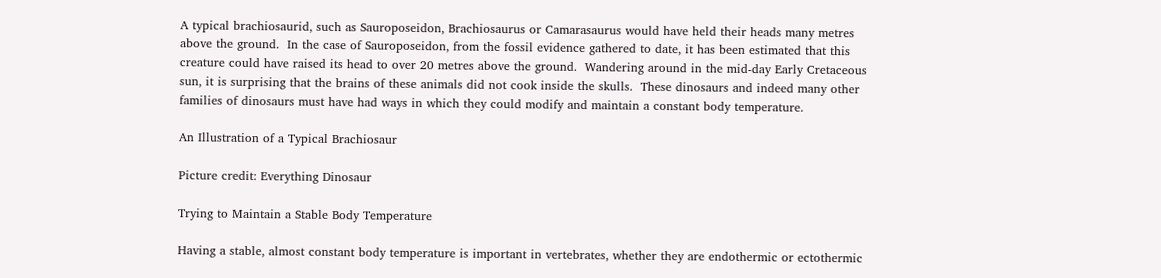A typical brachiosaurid, such as Sauroposeidon, Brachiosaurus or Camarasaurus would have held their heads many metres above the ground.  In the case of Sauroposeidon, from the fossil evidence gathered to date, it has been estimated that this creature could have raised its head to over 20 metres above the ground.  Wandering around in the mid-day Early Cretaceous sun, it is surprising that the brains of these animals did not cook inside the skulls.  These dinosaurs and indeed many other families of dinosaurs must have had ways in which they could modify and maintain a constant body temperature.

An Illustration of a Typical Brachiosaur

Picture credit: Everything Dinosaur

Trying to Maintain a Stable Body Temperature

Having a stable, almost constant body temperature is important in vertebrates, whether they are endothermic or ectothermic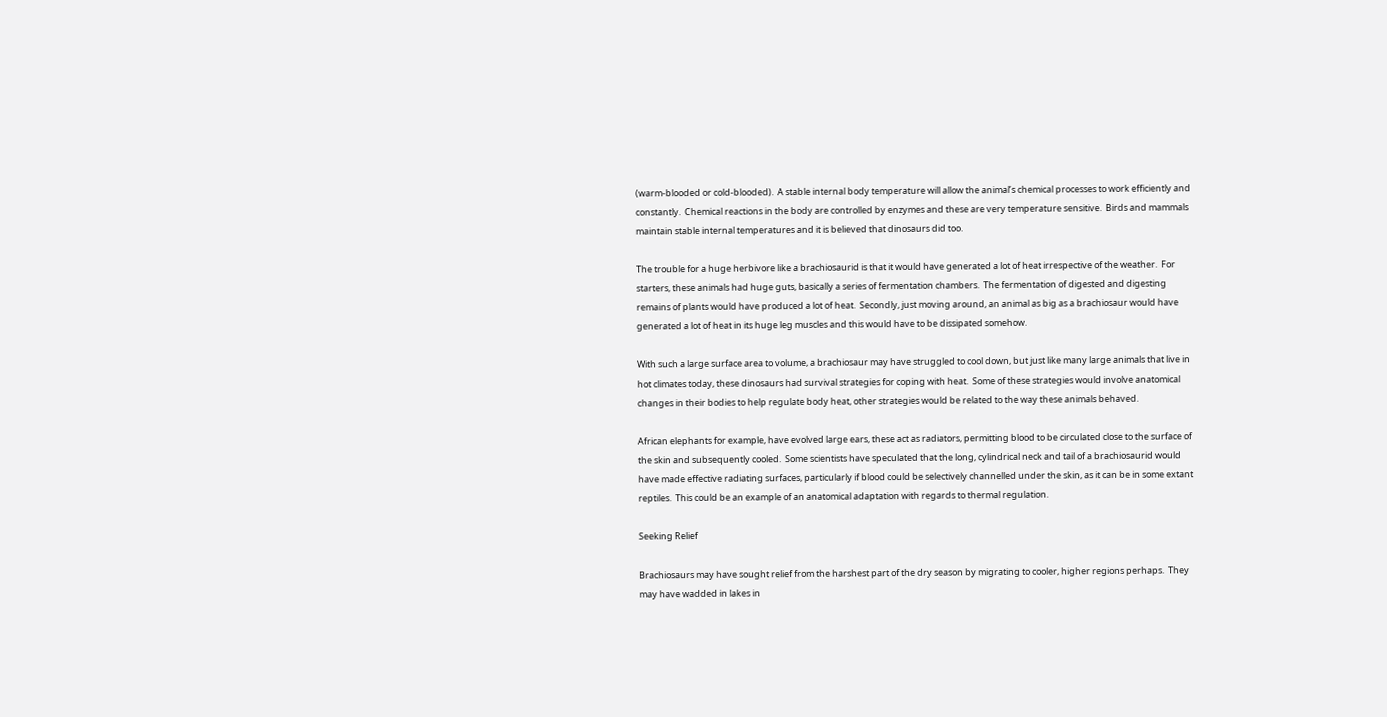(warm-blooded or cold-blooded).  A stable internal body temperature will allow the animal’s chemical processes to work efficiently and constantly.  Chemical reactions in the body are controlled by enzymes and these are very temperature sensitive.  Birds and mammals maintain stable internal temperatures and it is believed that dinosaurs did too.

The trouble for a huge herbivore like a brachiosaurid is that it would have generated a lot of heat irrespective of the weather.  For starters, these animals had huge guts, basically a series of fermentation chambers.  The fermentation of digested and digesting remains of plants would have produced a lot of heat.  Secondly, just moving around, an animal as big as a brachiosaur would have generated a lot of heat in its huge leg muscles and this would have to be dissipated somehow.

With such a large surface area to volume, a brachiosaur may have struggled to cool down, but just like many large animals that live in hot climates today, these dinosaurs had survival strategies for coping with heat.  Some of these strategies would involve anatomical changes in their bodies to help regulate body heat, other strategies would be related to the way these animals behaved.

African elephants for example, have evolved large ears, these act as radiators, permitting blood to be circulated close to the surface of the skin and subsequently cooled.  Some scientists have speculated that the long, cylindrical neck and tail of a brachiosaurid would have made effective radiating surfaces, particularly if blood could be selectively channelled under the skin, as it can be in some extant reptiles.  This could be an example of an anatomical adaptation with regards to thermal regulation.

Seeking Relief

Brachiosaurs may have sought relief from the harshest part of the dry season by migrating to cooler, higher regions perhaps.  They may have wadded in lakes in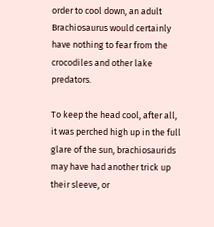order to cool down, an adult Brachiosaurus would certainly have nothing to fear from the crocodiles and other lake predators.

To keep the head cool, after all, it was perched high up in the full glare of the sun, brachiosaurids may have had another trick up their sleeve, or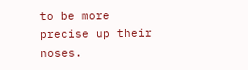to be more precise up their noses.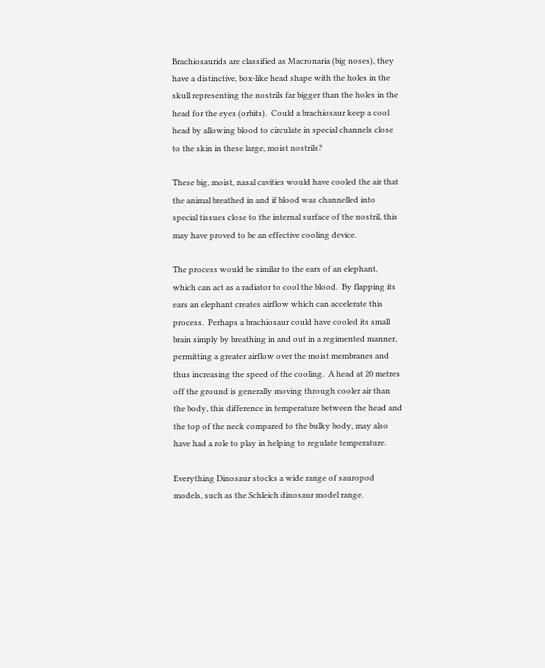Brachiosaurids are classified as Macronaria (big noses), they have a distinctive, box-like head shape with the holes in the skull representing the nostrils far bigger than the holes in the head for the eyes (orbits).  Could a brachiosaur keep a cool head by allowing blood to circulate in special channels close to the skin in these large, moist nostrils?

These big, moist, nasal cavities would have cooled the air that the animal breathed in and if blood was channelled into special tissues close to the internal surface of the nostril, this may have proved to be an effective cooling device.

The process would be similar to the ears of an elephant, which can act as a radiator to cool the blood.  By flapping its ears an elephant creates airflow which can accelerate this process.  Perhaps a brachiosaur could have cooled its small brain simply by breathing in and out in a regimented manner, permitting a greater airflow over the moist membranes and thus increasing the speed of the cooling.  A head at 20 metres off the ground is generally moving through cooler air than the body, this difference in temperature between the head and the top of the neck compared to the bulky body, may also have had a role to play in helping to regulate temperature.

Everything Dinosaur stocks a wide range of sauropod models, such as the Schleich dinosaur model range.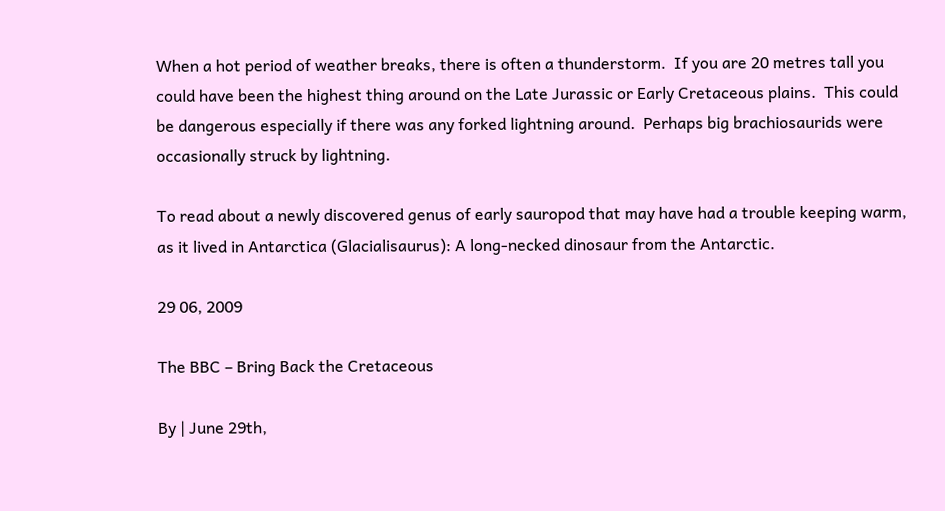When a hot period of weather breaks, there is often a thunderstorm.  If you are 20 metres tall you could have been the highest thing around on the Late Jurassic or Early Cretaceous plains.  This could be dangerous especially if there was any forked lightning around.  Perhaps big brachiosaurids were occasionally struck by lightning.

To read about a newly discovered genus of early sauropod that may have had a trouble keeping warm, as it lived in Antarctica (Glacialisaurus): A long-necked dinosaur from the Antarctic.

29 06, 2009

The BBC – Bring Back the Cretaceous

By | June 29th,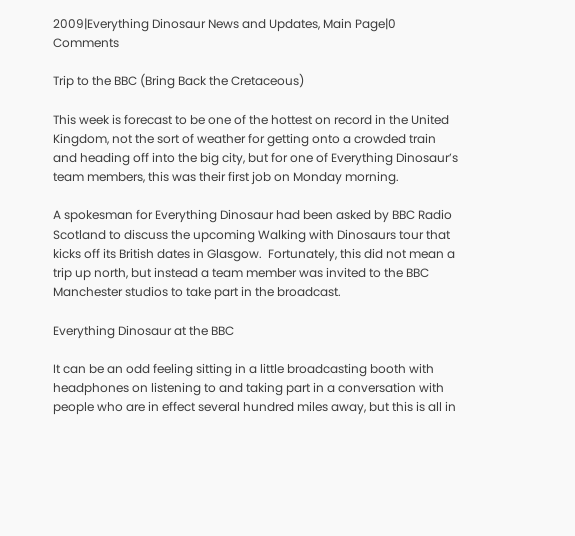2009|Everything Dinosaur News and Updates, Main Page|0 Comments

Trip to the BBC (Bring Back the Cretaceous)

This week is forecast to be one of the hottest on record in the United Kingdom, not the sort of weather for getting onto a crowded train and heading off into the big city, but for one of Everything Dinosaur’s team members, this was their first job on Monday morning.

A spokesman for Everything Dinosaur had been asked by BBC Radio Scotland to discuss the upcoming Walking with Dinosaurs tour that kicks off its British dates in Glasgow.  Fortunately, this did not mean a trip up north, but instead a team member was invited to the BBC Manchester studios to take part in the broadcast.

Everything Dinosaur at the BBC

It can be an odd feeling sitting in a little broadcasting booth with headphones on listening to and taking part in a conversation with people who are in effect several hundred miles away, but this is all in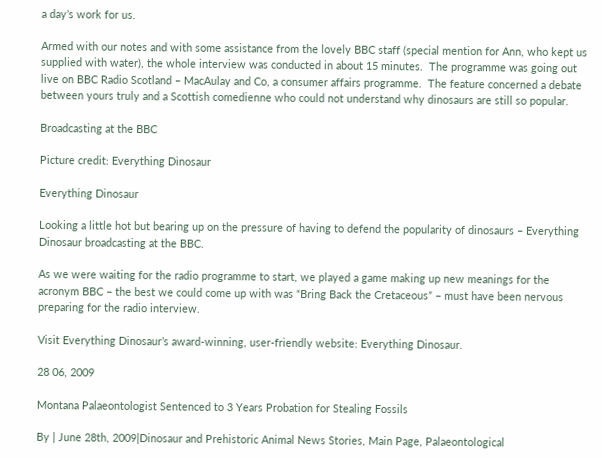a day’s work for us.

Armed with our notes and with some assistance from the lovely BBC staff (special mention for Ann, who kept us supplied with water), the whole interview was conducted in about 15 minutes.  The programme was going out live on BBC Radio Scotland – MacAulay and Co, a consumer affairs programme.  The feature concerned a debate between yours truly and a Scottish comedienne who could not understand why dinosaurs are still so popular.

Broadcasting at the BBC

Picture credit: Everything Dinosaur

Everything Dinosaur

Looking a little hot but bearing up on the pressure of having to defend the popularity of dinosaurs – Everything Dinosaur broadcasting at the BBC.

As we were waiting for the radio programme to start, we played a game making up new meanings for the acronym BBC – the best we could come up with was “Bring Back the Cretaceous” – must have been nervous preparing for the radio interview.

Visit Everything Dinosaur’s award-winning, user-friendly website: Everything Dinosaur.

28 06, 2009

Montana Palaeontologist Sentenced to 3 Years Probation for Stealing Fossils

By | June 28th, 2009|Dinosaur and Prehistoric Animal News Stories, Main Page, Palaeontological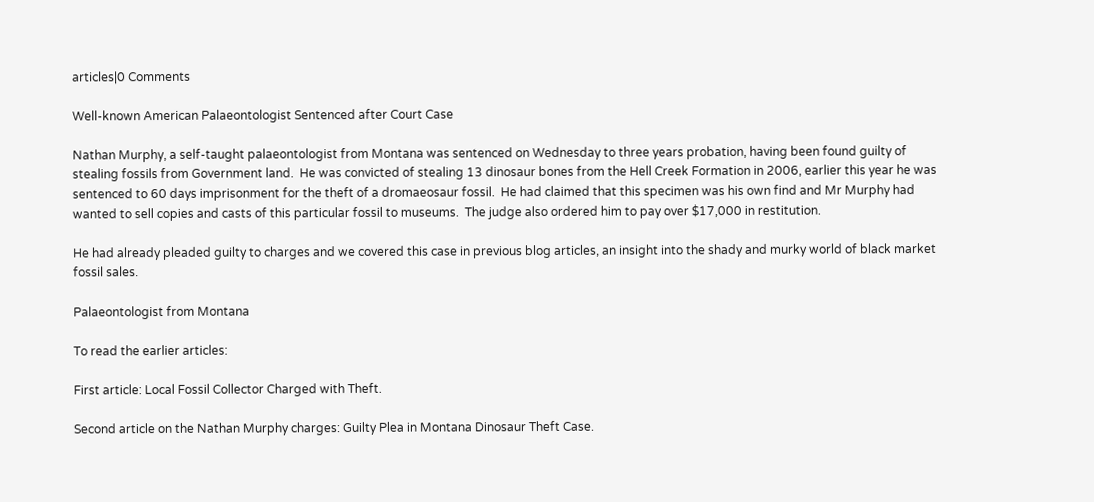articles|0 Comments

Well-known American Palaeontologist Sentenced after Court Case

Nathan Murphy, a self-taught palaeontologist from Montana was sentenced on Wednesday to three years probation, having been found guilty of stealing fossils from Government land.  He was convicted of stealing 13 dinosaur bones from the Hell Creek Formation in 2006, earlier this year he was sentenced to 60 days imprisonment for the theft of a dromaeosaur fossil.  He had claimed that this specimen was his own find and Mr Murphy had wanted to sell copies and casts of this particular fossil to museums.  The judge also ordered him to pay over $17,000 in restitution.

He had already pleaded guilty to charges and we covered this case in previous blog articles, an insight into the shady and murky world of black market fossil sales.

Palaeontologist from Montana

To read the earlier articles:

First article: Local Fossil Collector Charged with Theft.

Second article on the Nathan Murphy charges: Guilty Plea in Montana Dinosaur Theft Case.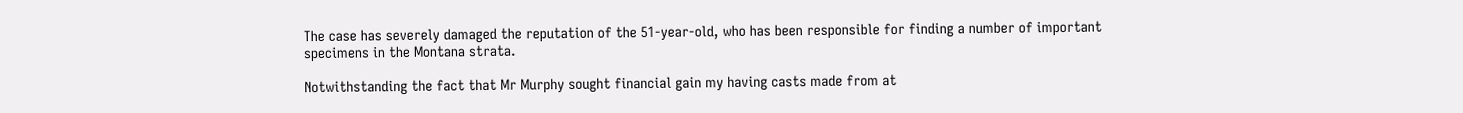The case has severely damaged the reputation of the 51-year-old, who has been responsible for finding a number of important specimens in the Montana strata.

Notwithstanding the fact that Mr Murphy sought financial gain my having casts made from at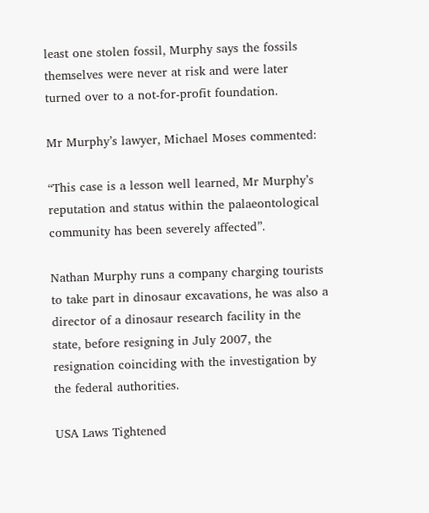least one stolen fossil, Murphy says the fossils themselves were never at risk and were later turned over to a not-for-profit foundation.

Mr Murphy’s lawyer, Michael Moses commented:

“This case is a lesson well learned, Mr Murphy’s reputation and status within the palaeontological community has been severely affected”.

Nathan Murphy runs a company charging tourists to take part in dinosaur excavations, he was also a director of a dinosaur research facility in the state, before resigning in July 2007, the resignation coinciding with the investigation by the federal authorities.

USA Laws Tightened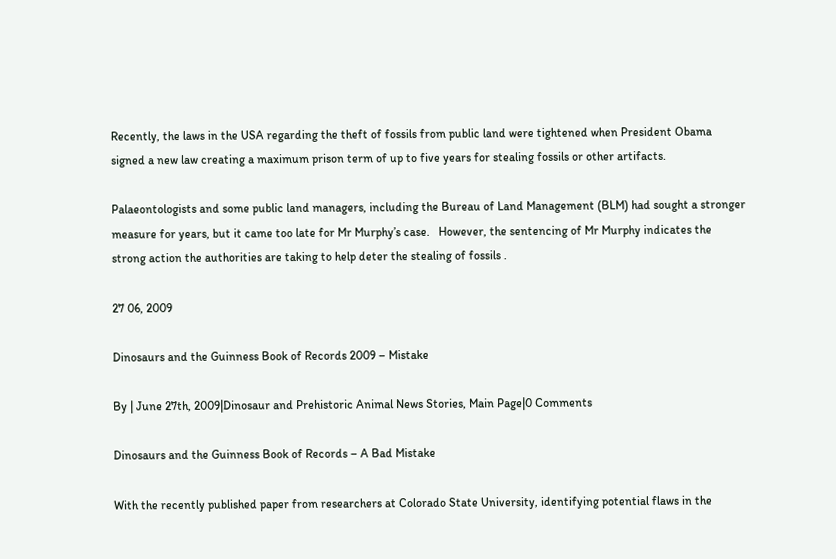Recently, the laws in the USA regarding the theft of fossils from public land were tightened when President Obama signed a new law creating a maximum prison term of up to five years for stealing fossils or other artifacts.

Palaeontologists and some public land managers, including the Bureau of Land Management (BLM) had sought a stronger measure for years, but it came too late for Mr Murphy’s case.   However, the sentencing of Mr Murphy indicates the strong action the authorities are taking to help deter the stealing of fossils .

27 06, 2009

Dinosaurs and the Guinness Book of Records 2009 – Mistake

By | June 27th, 2009|Dinosaur and Prehistoric Animal News Stories, Main Page|0 Comments

Dinosaurs and the Guinness Book of Records – A Bad Mistake

With the recently published paper from researchers at Colorado State University, identifying potential flaws in the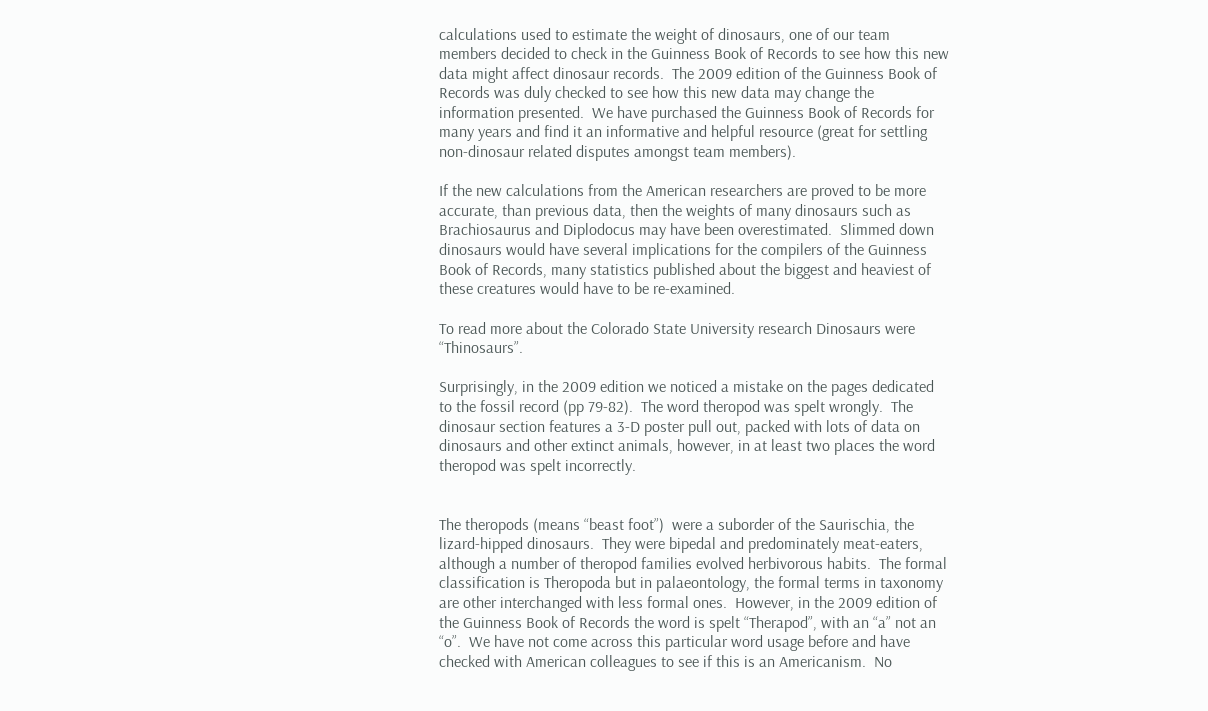calculations used to estimate the weight of dinosaurs, one of our team members decided to check in the Guinness Book of Records to see how this new data might affect dinosaur records.  The 2009 edition of the Guinness Book of Records was duly checked to see how this new data may change the information presented.  We have purchased the Guinness Book of Records for many years and find it an informative and helpful resource (great for settling non-dinosaur related disputes amongst team members).

If the new calculations from the American researchers are proved to be more accurate, than previous data, then the weights of many dinosaurs such as Brachiosaurus and Diplodocus may have been overestimated.  Slimmed down dinosaurs would have several implications for the compilers of the Guinness Book of Records, many statistics published about the biggest and heaviest of these creatures would have to be re-examined.

To read more about the Colorado State University research Dinosaurs were “Thinosaurs”.

Surprisingly, in the 2009 edition we noticed a mistake on the pages dedicated to the fossil record (pp 79-82).  The word theropod was spelt wrongly.  The dinosaur section features a 3-D poster pull out, packed with lots of data on dinosaurs and other extinct animals, however, in at least two places the word theropod was spelt incorrectly.


The theropods (means “beast foot”)  were a suborder of the Saurischia, the lizard-hipped dinosaurs.  They were bipedal and predominately meat-eaters, although a number of theropod families evolved herbivorous habits.  The formal classification is Theropoda but in palaeontology, the formal terms in taxonomy are other interchanged with less formal ones.  However, in the 2009 edition of the Guinness Book of Records the word is spelt “Therapod”, with an “a” not an “o”.  We have not come across this particular word usage before and have checked with American colleagues to see if this is an Americanism.  No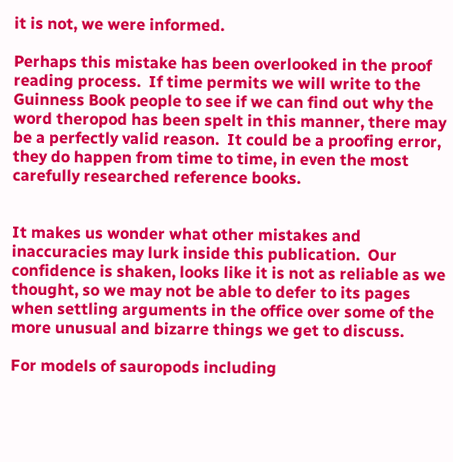it is not, we were informed.

Perhaps this mistake has been overlooked in the proof reading process.  If time permits we will write to the Guinness Book people to see if we can find out why the word theropod has been spelt in this manner, there may be a perfectly valid reason.  It could be a proofing error, they do happen from time to time, in even the most carefully researched reference books.


It makes us wonder what other mistakes and inaccuracies may lurk inside this publication.  Our confidence is shaken, looks like it is not as reliable as we thought, so we may not be able to defer to its pages when settling arguments in the office over some of the more unusual and bizarre things we get to discuss.

For models of sauropods including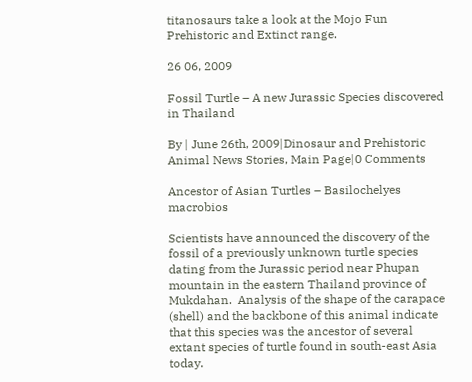titanosaurs take a look at the Mojo Fun Prehistoric and Extinct range.

26 06, 2009

Fossil Turtle – A new Jurassic Species discovered in Thailand

By | June 26th, 2009|Dinosaur and Prehistoric Animal News Stories, Main Page|0 Comments

Ancestor of Asian Turtles – Basilochelyes macrobios

Scientists have announced the discovery of the fossil of a previously unknown turtle species dating from the Jurassic period near Phupan mountain in the eastern Thailand province of Mukdahan.  Analysis of the shape of the carapace (shell) and the backbone of this animal indicate that this species was the ancestor of several extant species of turtle found in south-east Asia today.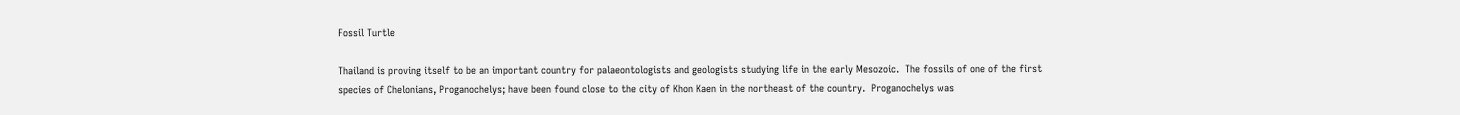Fossil Turtle

Thailand is proving itself to be an important country for palaeontologists and geologists studying life in the early Mesozoic.  The fossils of one of the first species of Chelonians, Proganochelys; have been found close to the city of Khon Kaen in the northeast of the country.  Proganochelys was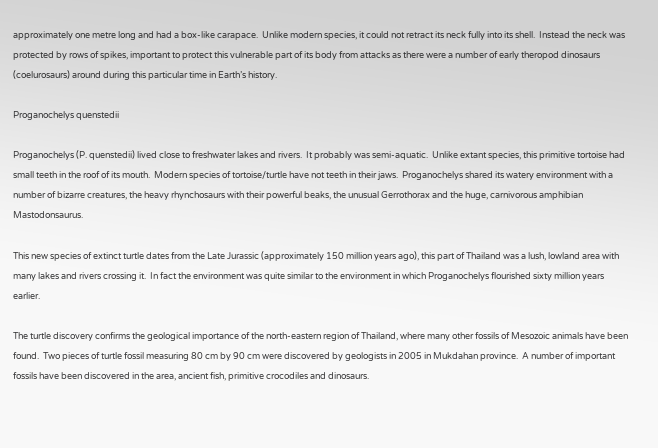approximately one metre long and had a box-like carapace.  Unlike modern species, it could not retract its neck fully into its shell.  Instead the neck was protected by rows of spikes, important to protect this vulnerable part of its body from attacks as there were a number of early theropod dinosaurs (coelurosaurs) around during this particular time in Earth’s history.

Proganochelys quenstedii

Proganochelys (P. quenstedii) lived close to freshwater lakes and rivers.  It probably was semi-aquatic.  Unlike extant species, this primitive tortoise had small teeth in the roof of its mouth.  Modern species of tortoise/turtle have not teeth in their jaws.  Proganochelys shared its watery environment with a number of bizarre creatures, the heavy rhynchosaurs with their powerful beaks, the unusual Gerrothorax and the huge, carnivorous amphibian Mastodonsaurus.

This new species of extinct turtle dates from the Late Jurassic (approximately 150 million years ago), this part of Thailand was a lush, lowland area with many lakes and rivers crossing it.  In fact the environment was quite similar to the environment in which Proganochelys flourished sixty million years earlier.

The turtle discovery confirms the geological importance of the north-eastern region of Thailand, where many other fossils of Mesozoic animals have been found.  Two pieces of turtle fossil measuring 80 cm by 90 cm were discovered by geologists in 2005 in Mukdahan province.  A number of important fossils have been discovered in the area, ancient fish, primitive crocodiles and dinosaurs.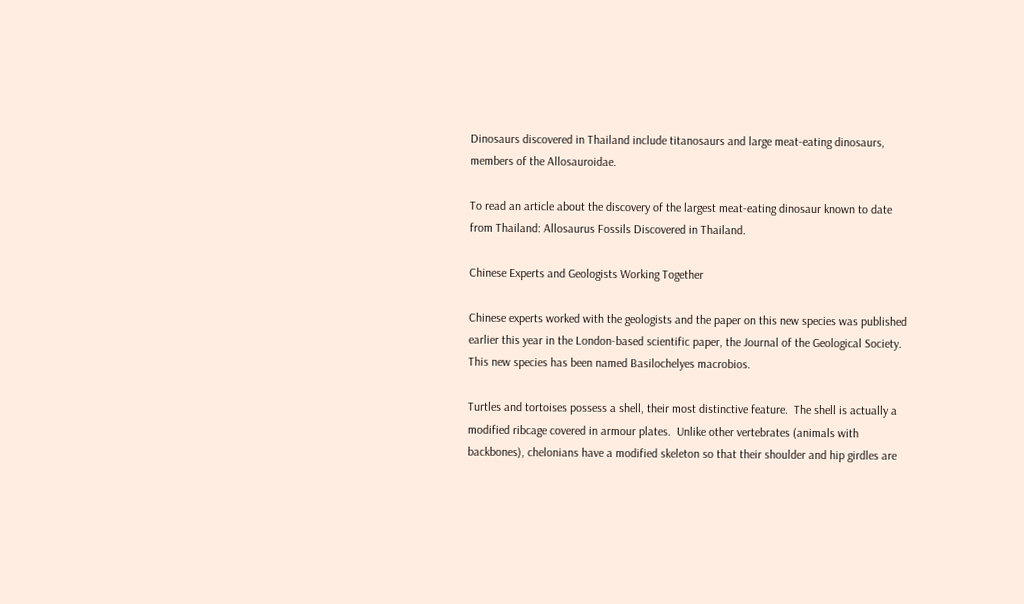Dinosaurs discovered in Thailand include titanosaurs and large meat-eating dinosaurs, members of the Allosauroidae.

To read an article about the discovery of the largest meat-eating dinosaur known to date from Thailand: Allosaurus Fossils Discovered in Thailand.

Chinese Experts and Geologists Working Together

Chinese experts worked with the geologists and the paper on this new species was published earlier this year in the London-based scientific paper, the Journal of the Geological Society.  This new species has been named Basilochelyes macrobios.

Turtles and tortoises possess a shell, their most distinctive feature.  The shell is actually a modified ribcage covered in armour plates.  Unlike other vertebrates (animals with backbones), chelonians have a modified skeleton so that their shoulder and hip girdles are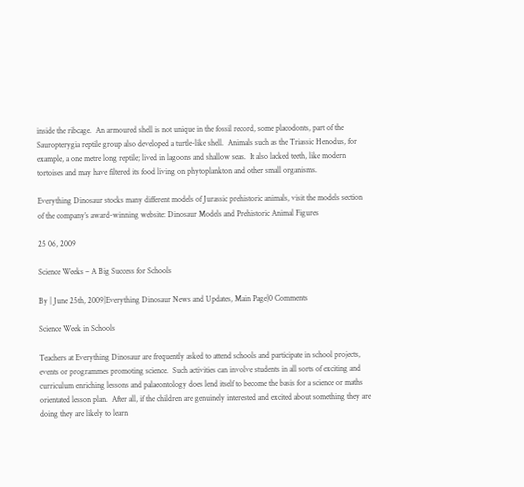inside the ribcage.  An armoured shell is not unique in the fossil record, some placodonts, part of the Sauropterygia reptile group also developed a turtle-like shell.  Animals such as the Triassic Henodus, for example, a one metre long reptile; lived in lagoons and shallow seas.  It also lacked teeth, like modern tortoises and may have filtered its food living on phytoplankton and other small organisms.

Everything Dinosaur stocks many different models of Jurassic prehistoric animals, visit the models section of the company’s award-winning website: Dinosaur Models and Prehistoric Animal Figures

25 06, 2009

Science Weeks – A Big Success for Schools

By | June 25th, 2009|Everything Dinosaur News and Updates, Main Page|0 Comments

Science Week in Schools

Teachers at Everything Dinosaur are frequently asked to attend schools and participate in school projects, events or programmes promoting science.  Such activities can involve students in all sorts of exciting and curriculum enriching lessons and palaeontology does lend itself to become the basis for a science or maths orientated lesson plan.  After all, if the children are genuinely interested and excited about something they are doing they are likely to learn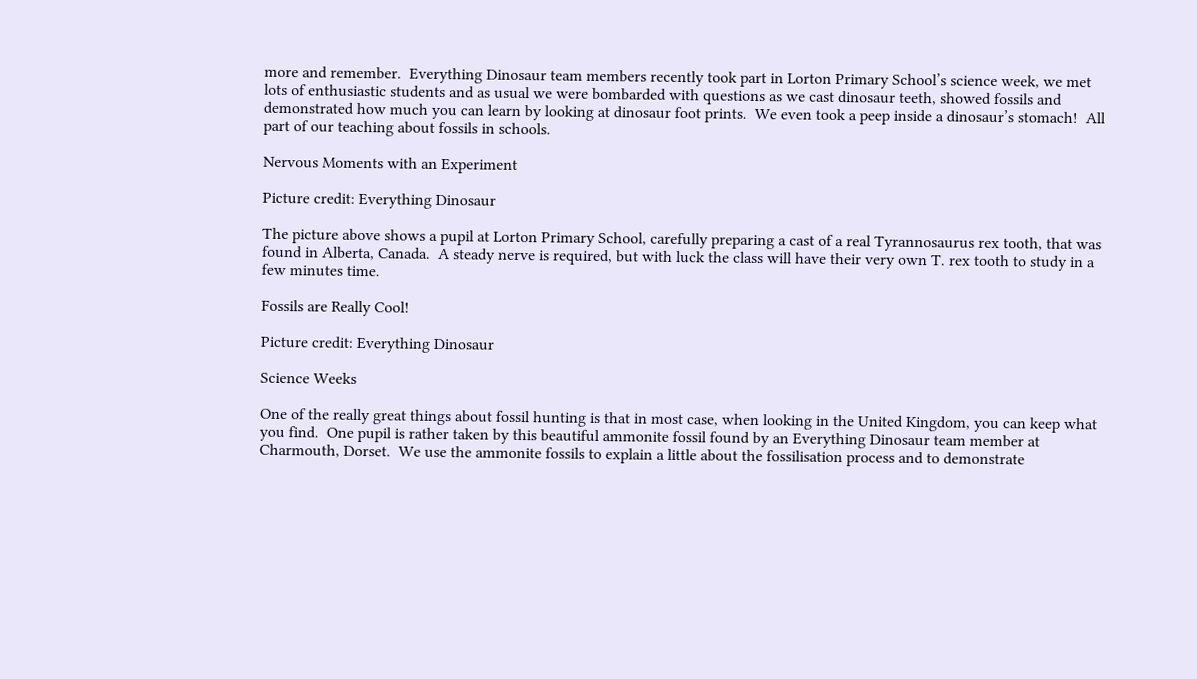more and remember.  Everything Dinosaur team members recently took part in Lorton Primary School’s science week, we met lots of enthusiastic students and as usual we were bombarded with questions as we cast dinosaur teeth, showed fossils and demonstrated how much you can learn by looking at dinosaur foot prints.  We even took a peep inside a dinosaur’s stomach!  All part of our teaching about fossils in schools.

Nervous Moments with an Experiment

Picture credit: Everything Dinosaur

The picture above shows a pupil at Lorton Primary School, carefully preparing a cast of a real Tyrannosaurus rex tooth, that was found in Alberta, Canada.  A steady nerve is required, but with luck the class will have their very own T. rex tooth to study in a few minutes time.

Fossils are Really Cool!

Picture credit: Everything Dinosaur

Science Weeks

One of the really great things about fossil hunting is that in most case, when looking in the United Kingdom, you can keep what you find.  One pupil is rather taken by this beautiful ammonite fossil found by an Everything Dinosaur team member at Charmouth, Dorset.  We use the ammonite fossils to explain a little about the fossilisation process and to demonstrate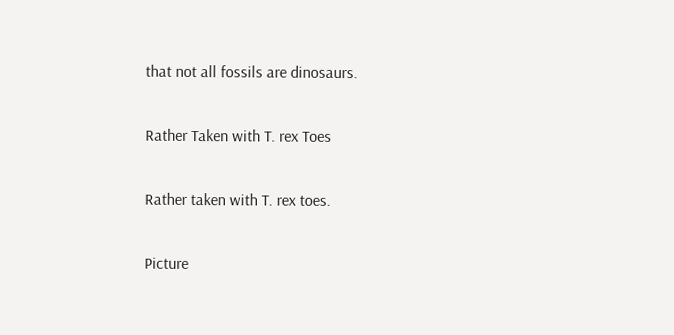that not all fossils are dinosaurs.

Rather Taken with T. rex Toes

Rather taken with T. rex toes.

Picture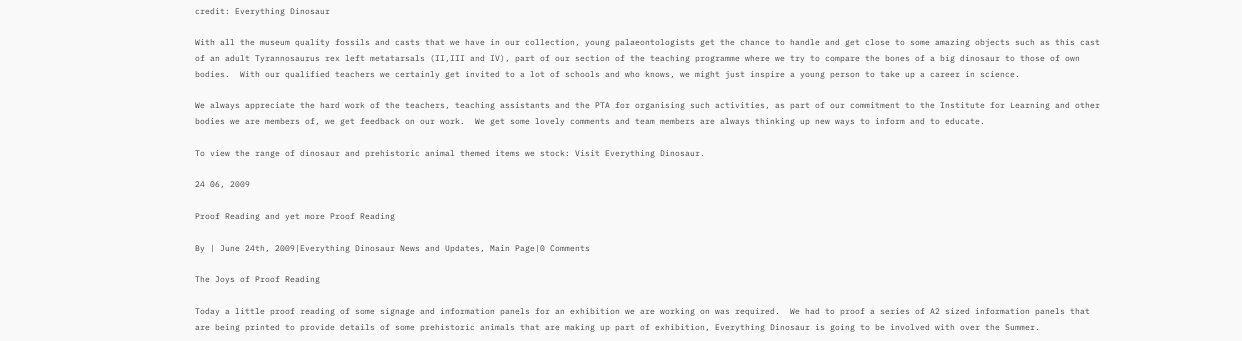credit: Everything Dinosaur

With all the museum quality fossils and casts that we have in our collection, young palaeontologists get the chance to handle and get close to some amazing objects such as this cast of an adult Tyrannosaurus rex left metatarsals (II,III and IV), part of our section of the teaching programme where we try to compare the bones of a big dinosaur to those of own bodies.  With our qualified teachers we certainly get invited to a lot of schools and who knows, we might just inspire a young person to take up a career in science.

We always appreciate the hard work of the teachers, teaching assistants and the PTA for organising such activities, as part of our commitment to the Institute for Learning and other bodies we are members of, we get feedback on our work.  We get some lovely comments and team members are always thinking up new ways to inform and to educate.

To view the range of dinosaur and prehistoric animal themed items we stock: Visit Everything Dinosaur.

24 06, 2009

Proof Reading and yet more Proof Reading

By | June 24th, 2009|Everything Dinosaur News and Updates, Main Page|0 Comments

The Joys of Proof Reading

Today a little proof reading of some signage and information panels for an exhibition we are working on was required.  We had to proof a series of A2 sized information panels that are being printed to provide details of some prehistoric animals that are making up part of exhibition, Everything Dinosaur is going to be involved with over the Summer.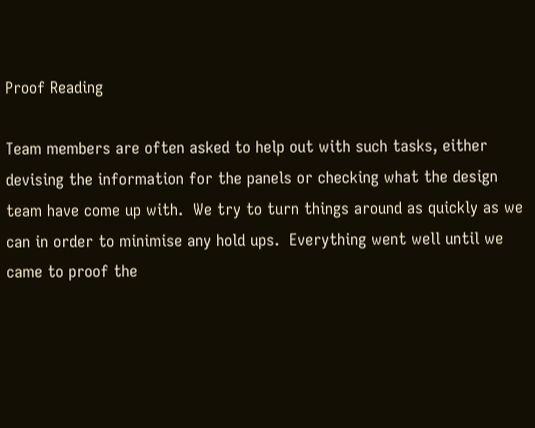Proof Reading

Team members are often asked to help out with such tasks, either devising the information for the panels or checking what the design team have come up with.  We try to turn things around as quickly as we can in order to minimise any hold ups.  Everything went well until we came to proof the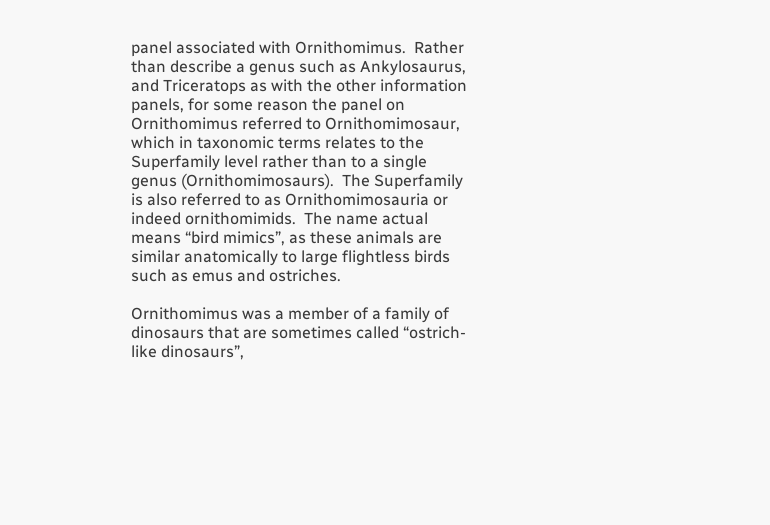panel associated with Ornithomimus.  Rather than describe a genus such as Ankylosaurus, and Triceratops as with the other information panels, for some reason the panel on Ornithomimus referred to Ornithomimosaur, which in taxonomic terms relates to the Superfamily level rather than to a single genus (Ornithomimosaurs).  The Superfamily is also referred to as Ornithomimosauria or indeed ornithomimids.  The name actual means “bird mimics”, as these animals are similar anatomically to large flightless birds such as emus and ostriches.

Ornithomimus was a member of a family of dinosaurs that are sometimes called “ostrich-like dinosaurs”,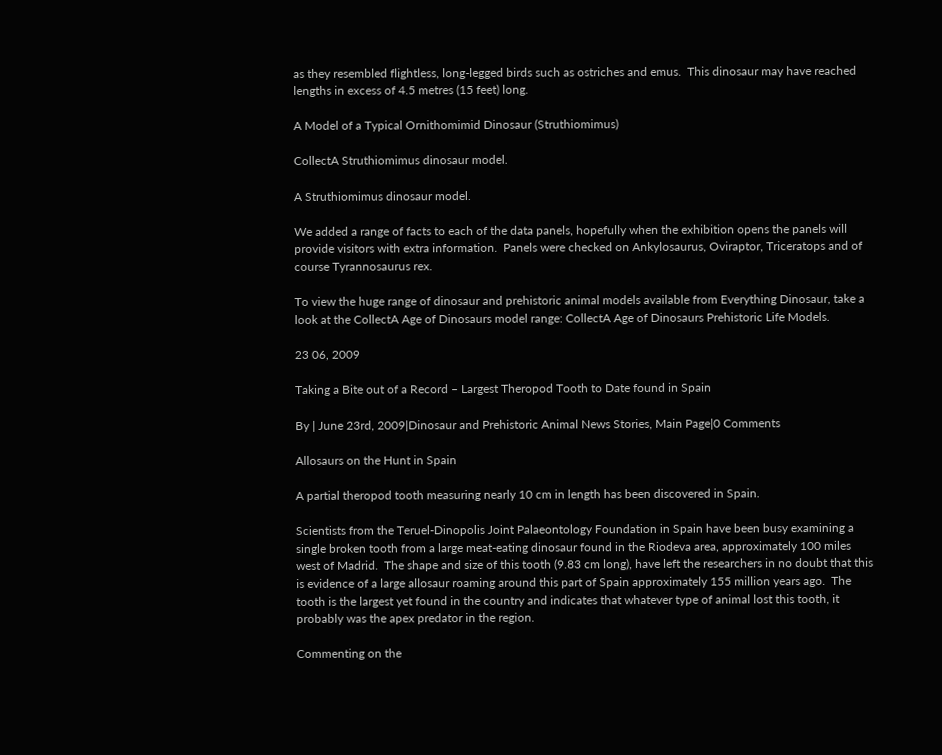as they resembled flightless, long-legged birds such as ostriches and emus.  This dinosaur may have reached lengths in excess of 4.5 metres (15 feet) long.

A Model of a Typical Ornithomimid Dinosaur (Struthiomimus)

CollectA Struthiomimus dinosaur model.

A Struthiomimus dinosaur model.

We added a range of facts to each of the data panels, hopefully when the exhibition opens the panels will provide visitors with extra information.  Panels were checked on Ankylosaurus, Oviraptor, Triceratops and of course Tyrannosaurus rex.

To view the huge range of dinosaur and prehistoric animal models available from Everything Dinosaur, take a look at the CollectA Age of Dinosaurs model range: CollectA Age of Dinosaurs Prehistoric Life Models.

23 06, 2009

Taking a Bite out of a Record – Largest Theropod Tooth to Date found in Spain

By | June 23rd, 2009|Dinosaur and Prehistoric Animal News Stories, Main Page|0 Comments

Allosaurs on the Hunt in Spain

A partial theropod tooth measuring nearly 10 cm in length has been discovered in Spain.

Scientists from the Teruel-Dinopolis Joint Palaeontology Foundation in Spain have been busy examining a single broken tooth from a large meat-eating dinosaur found in the Riodeva area, approximately 100 miles west of Madrid.  The shape and size of this tooth (9.83 cm long), have left the researchers in no doubt that this is evidence of a large allosaur roaming around this part of Spain approximately 155 million years ago.  The tooth is the largest yet found in the country and indicates that whatever type of animal lost this tooth, it probably was the apex predator in the region.

Commenting on the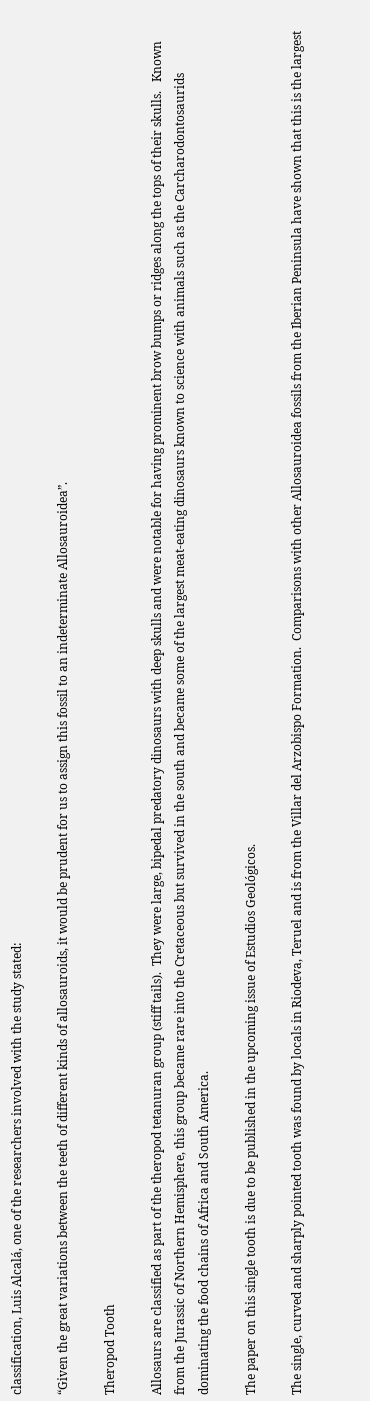classification, Luis Alcalá, one of the researchers involved with the study stated:

“Given the great variations between the teeth of different kinds of allosauroids, it would be prudent for us to assign this fossil to an indeterminate Allosauroidea”.

Theropod Tooth

Allosaurs are classified as part of the theropod tetanuran group (stiff tails).  They were large, bipedal predatory dinosaurs with deep skulls and were notable for having prominent brow bumps or ridges along the tops of their skulls.   Known from the Jurassic of Northern Hemisphere, this group became rare into the Cretaceous but survived in the south and became some of the largest meat-eating dinosaurs known to science with animals such as the Carcharodontosaurids dominating the food chains of Africa and South America.

The paper on this single tooth is due to be published in the upcoming issue of Estudios Geológicos.

The single, curved and sharply pointed tooth was found by locals in Riodeva, Teruel and is from the Villar del Arzobispo Formation.  Comparisons with other Allosauroidea fossils from the Iberian Peninsula have shown that this is the largest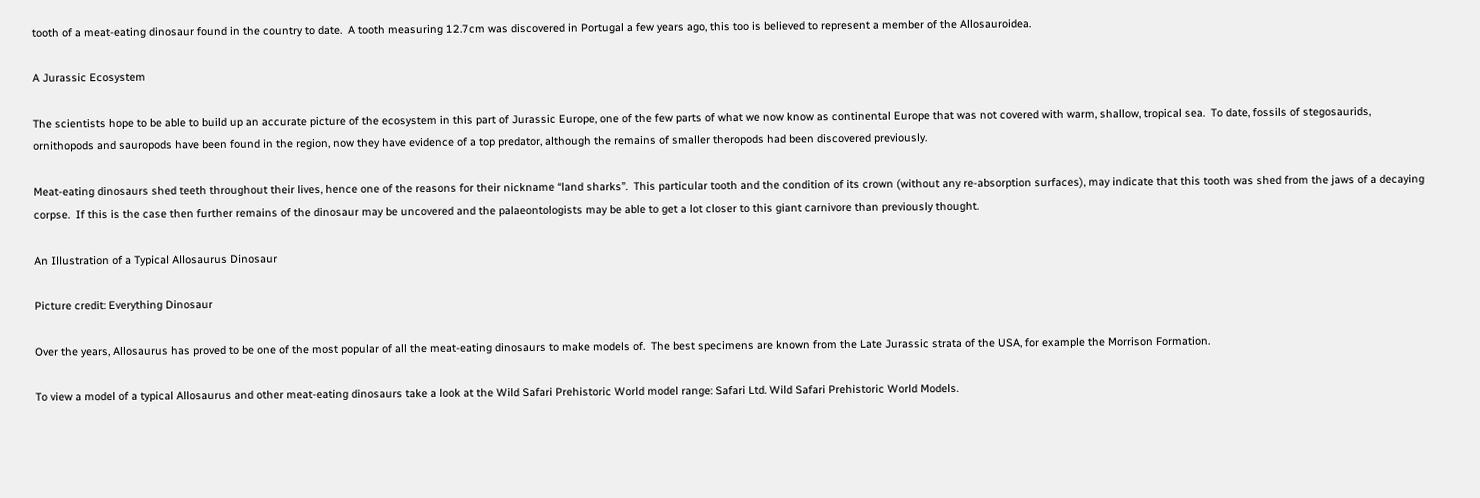tooth of a meat-eating dinosaur found in the country to date.  A tooth measuring 12.7cm was discovered in Portugal a few years ago, this too is believed to represent a member of the Allosauroidea.

A Jurassic Ecosystem

The scientists hope to be able to build up an accurate picture of the ecosystem in this part of Jurassic Europe, one of the few parts of what we now know as continental Europe that was not covered with warm, shallow, tropical sea.  To date, fossils of stegosaurids, ornithopods and sauropods have been found in the region, now they have evidence of a top predator, although the remains of smaller theropods had been discovered previously.

Meat-eating dinosaurs shed teeth throughout their lives, hence one of the reasons for their nickname “land sharks”.  This particular tooth and the condition of its crown (without any re-absorption surfaces), may indicate that this tooth was shed from the jaws of a decaying corpse.  If this is the case then further remains of the dinosaur may be uncovered and the palaeontologists may be able to get a lot closer to this giant carnivore than previously thought.

An Illustration of a Typical Allosaurus Dinosaur

Picture credit: Everything Dinosaur

Over the years, Allosaurus has proved to be one of the most popular of all the meat-eating dinosaurs to make models of.  The best specimens are known from the Late Jurassic strata of the USA, for example the Morrison Formation.

To view a model of a typical Allosaurus and other meat-eating dinosaurs take a look at the Wild Safari Prehistoric World model range: Safari Ltd. Wild Safari Prehistoric World Models.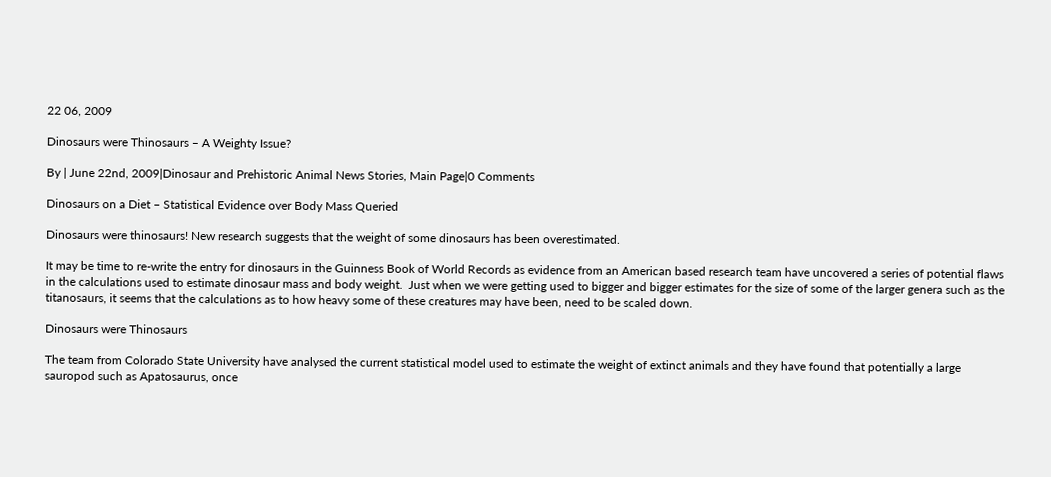22 06, 2009

Dinosaurs were Thinosaurs – A Weighty Issue?

By | June 22nd, 2009|Dinosaur and Prehistoric Animal News Stories, Main Page|0 Comments

Dinosaurs on a Diet – Statistical Evidence over Body Mass Queried

Dinosaurs were thinosaurs! New research suggests that the weight of some dinosaurs has been overestimated.

It may be time to re-write the entry for dinosaurs in the Guinness Book of World Records as evidence from an American based research team have uncovered a series of potential flaws in the calculations used to estimate dinosaur mass and body weight.  Just when we were getting used to bigger and bigger estimates for the size of some of the larger genera such as the titanosaurs, it seems that the calculations as to how heavy some of these creatures may have been, need to be scaled down.

Dinosaurs were Thinosaurs

The team from Colorado State University have analysed the current statistical model used to estimate the weight of extinct animals and they have found that potentially a large sauropod such as Apatosaurus, once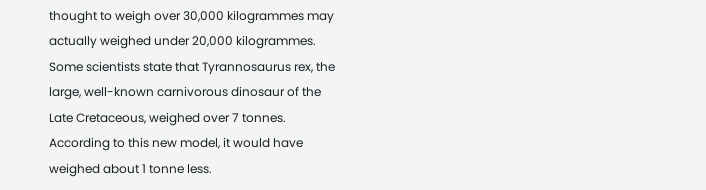thought to weigh over 30,000 kilogrammes may actually weighed under 20,000 kilogrammes.  Some scientists state that Tyrannosaurus rex, the large, well-known carnivorous dinosaur of the Late Cretaceous, weighed over 7 tonnes.  According to this new model, it would have weighed about 1 tonne less.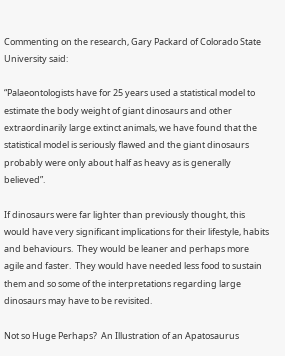Commenting on the research, Gary Packard of Colorado State University said:

“Palaeontologists have for 25 years used a statistical model to estimate the body weight of giant dinosaurs and other extraordinarily large extinct animals, we have found that the statistical model is seriously flawed and the giant dinosaurs probably were only about half as heavy as is generally believed”.

If dinosaurs were far lighter than previously thought, this would have very significant implications for their lifestyle, habits and behaviours.  They would be leaner and perhaps more agile and faster.  They would have needed less food to sustain them and so some of the interpretations regarding large dinosaurs may have to be revisited.

Not so Huge Perhaps?  An Illustration of an Apatosaurus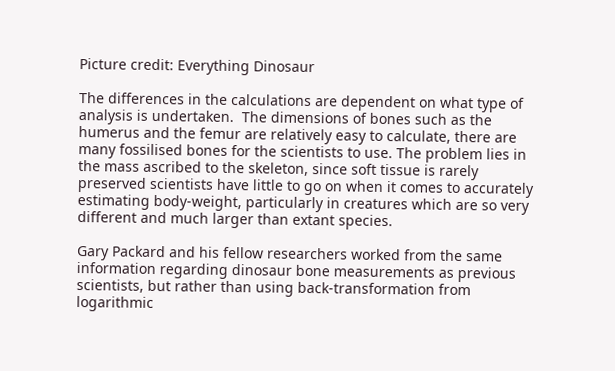Picture credit: Everything Dinosaur

The differences in the calculations are dependent on what type of analysis is undertaken.  The dimensions of bones such as the humerus and the femur are relatively easy to calculate, there are many fossilised bones for the scientists to use. The problem lies in the mass ascribed to the skeleton, since soft tissue is rarely preserved scientists have little to go on when it comes to accurately estimating body-weight, particularly in creatures which are so very different and much larger than extant species.

Gary Packard and his fellow researchers worked from the same information regarding dinosaur bone measurements as previous scientists, but rather than using back-transformation from logarithmic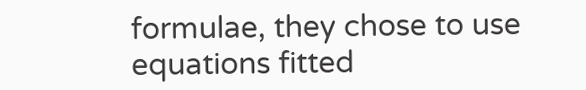formulae, they chose to use equations fitted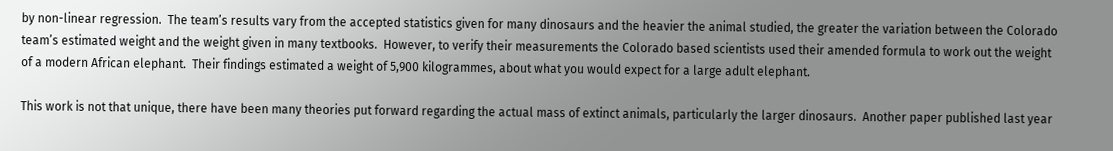by non-linear regression.  The team’s results vary from the accepted statistics given for many dinosaurs and the heavier the animal studied, the greater the variation between the Colorado team’s estimated weight and the weight given in many textbooks.  However, to verify their measurements the Colorado based scientists used their amended formula to work out the weight of a modern African elephant.  Their findings estimated a weight of 5,900 kilogrammes, about what you would expect for a large adult elephant.

This work is not that unique, there have been many theories put forward regarding the actual mass of extinct animals, particularly the larger dinosaurs.  Another paper published last year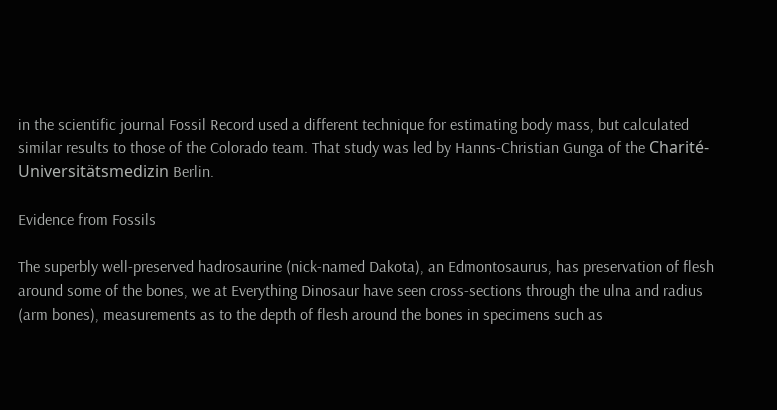in the scientific journal Fossil Record used a different technique for estimating body mass, but calculated similar results to those of the Colorado team. That study was led by Hanns-Christian Gunga of the Charité-Universitätsmedizin Berlin.

Evidence from Fossils

The superbly well-preserved hadrosaurine (nick-named Dakota), an Edmontosaurus, has preservation of flesh around some of the bones, we at Everything Dinosaur have seen cross-sections through the ulna and radius (arm bones), measurements as to the depth of flesh around the bones in specimens such as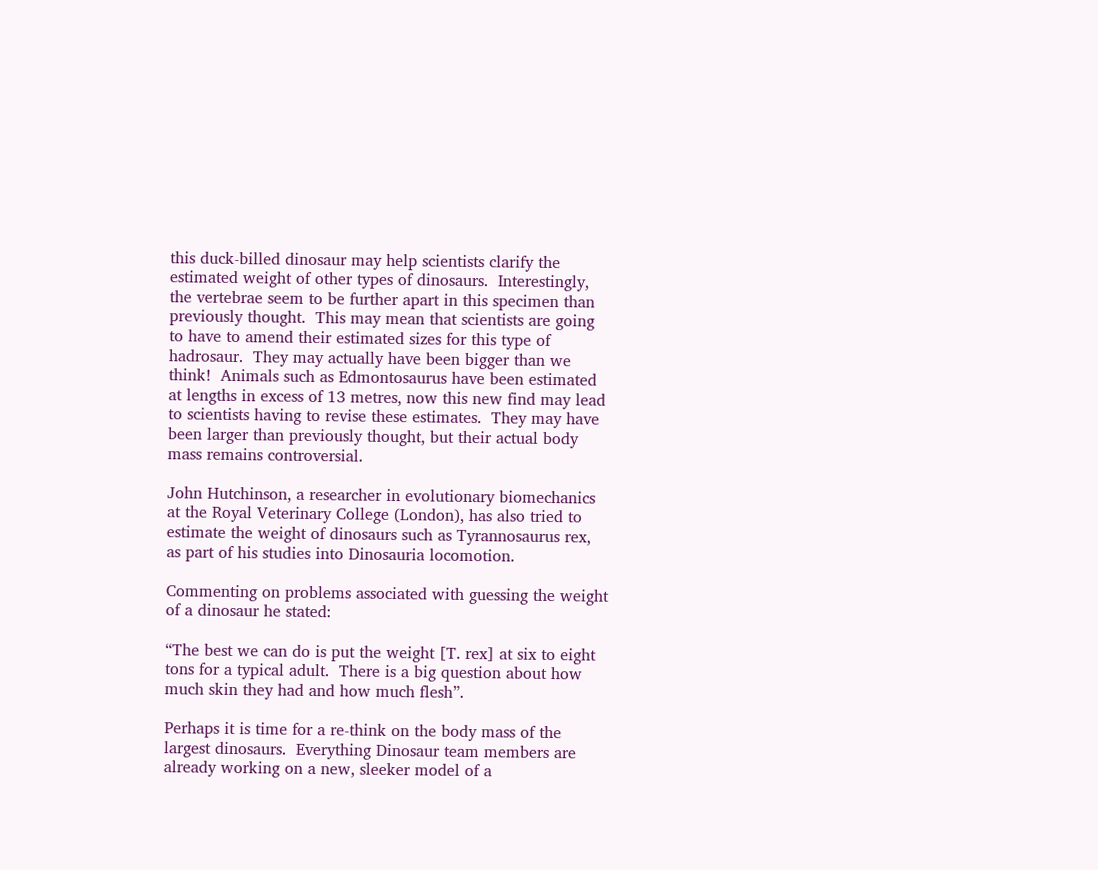this duck-billed dinosaur may help scientists clarify the estimated weight of other types of dinosaurs.  Interestingly, the vertebrae seem to be further apart in this specimen than previously thought.  This may mean that scientists are going to have to amend their estimated sizes for this type of hadrosaur.  They may actually have been bigger than we think!  Animals such as Edmontosaurus have been estimated at lengths in excess of 13 metres, now this new find may lead to scientists having to revise these estimates.  They may have been larger than previously thought, but their actual body mass remains controversial.

John Hutchinson, a researcher in evolutionary biomechanics at the Royal Veterinary College (London), has also tried to estimate the weight of dinosaurs such as Tyrannosaurus rex, as part of his studies into Dinosauria locomotion.

Commenting on problems associated with guessing the weight of a dinosaur he stated:

“The best we can do is put the weight [T. rex] at six to eight tons for a typical adult.  There is a big question about how much skin they had and how much flesh”.

Perhaps it is time for a re-think on the body mass of the largest dinosaurs.  Everything Dinosaur team members are already working on a new, sleeker model of a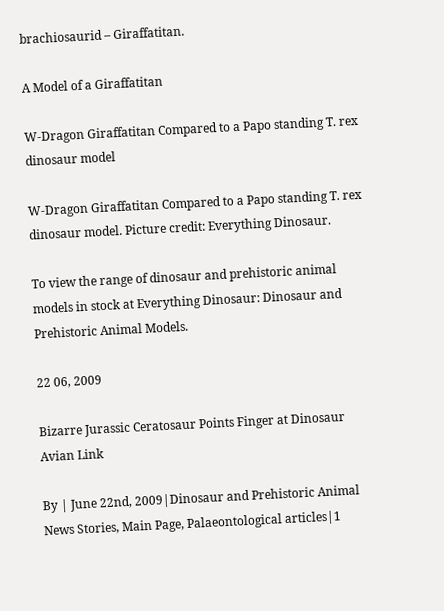brachiosaurid – Giraffatitan.

A Model of a Giraffatitan

W-Dragon Giraffatitan Compared to a Papo standing T. rex dinosaur model

W-Dragon Giraffatitan Compared to a Papo standing T. rex dinosaur model. Picture credit: Everything Dinosaur.

To view the range of dinosaur and prehistoric animal models in stock at Everything Dinosaur: Dinosaur and Prehistoric Animal Models.

22 06, 2009

Bizarre Jurassic Ceratosaur Points Finger at Dinosaur Avian Link

By | June 22nd, 2009|Dinosaur and Prehistoric Animal News Stories, Main Page, Palaeontological articles|1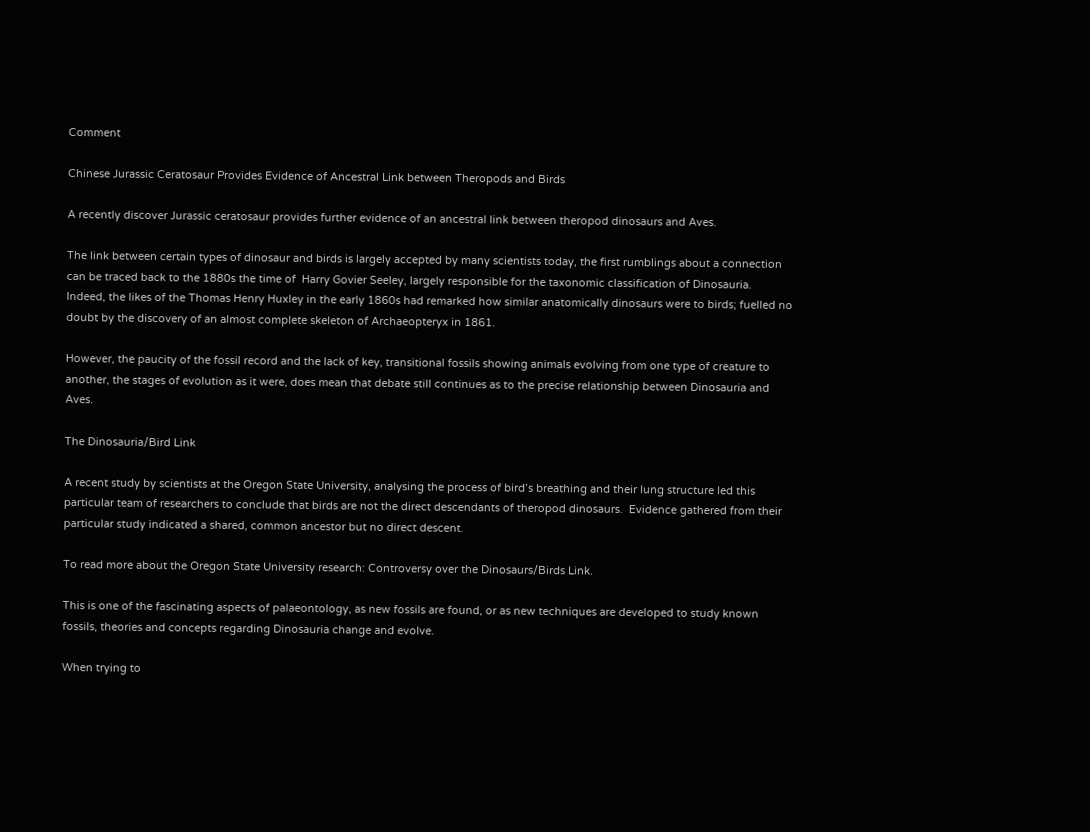Comment

Chinese Jurassic Ceratosaur Provides Evidence of Ancestral Link between Theropods and Birds

A recently discover Jurassic ceratosaur provides further evidence of an ancestral link between theropod dinosaurs and Aves.

The link between certain types of dinosaur and birds is largely accepted by many scientists today, the first rumblings about a connection can be traced back to the 1880s the time of  Harry Govier Seeley, largely responsible for the taxonomic classification of Dinosauria.  Indeed, the likes of the Thomas Henry Huxley in the early 1860s had remarked how similar anatomically dinosaurs were to birds; fuelled no doubt by the discovery of an almost complete skeleton of Archaeopteryx in 1861.

However, the paucity of the fossil record and the lack of key, transitional fossils showing animals evolving from one type of creature to another, the stages of evolution as it were, does mean that debate still continues as to the precise relationship between Dinosauria and Aves.

The Dinosauria/Bird Link

A recent study by scientists at the Oregon State University, analysing the process of bird’s breathing and their lung structure led this particular team of researchers to conclude that birds are not the direct descendants of theropod dinosaurs.  Evidence gathered from their particular study indicated a shared, common ancestor but no direct descent.

To read more about the Oregon State University research: Controversy over the Dinosaurs/Birds Link.

This is one of the fascinating aspects of palaeontology, as new fossils are found, or as new techniques are developed to study known fossils, theories and concepts regarding Dinosauria change and evolve.

When trying to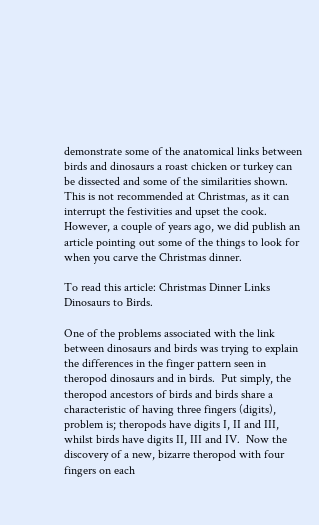demonstrate some of the anatomical links between birds and dinosaurs a roast chicken or turkey can be dissected and some of the similarities shown.  This is not recommended at Christmas, as it can interrupt the festivities and upset the cook.  However, a couple of years ago, we did publish an article pointing out some of the things to look for when you carve the Christmas dinner.

To read this article: Christmas Dinner Links Dinosaurs to Birds.

One of the problems associated with the link between dinosaurs and birds was trying to explain the differences in the finger pattern seen in theropod dinosaurs and in birds.  Put simply, the theropod ancestors of birds and birds share a characteristic of having three fingers (digits), problem is; theropods have digits I, II and III, whilst birds have digits II, III and IV.  Now the discovery of a new, bizarre theropod with four fingers on each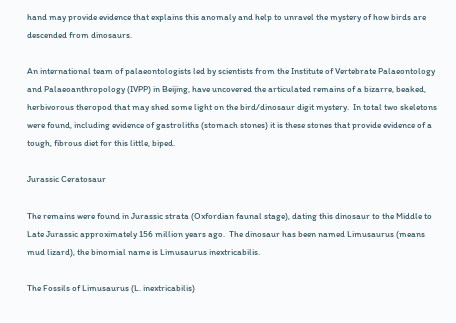hand may provide evidence that explains this anomaly and help to unravel the mystery of how birds are descended from dinosaurs.

An international team of palaeontologists led by scientists from the Institute of Vertebrate Palaeontology and Palaeoanthropology (IVPP) in Beijing, have uncovered the articulated remains of a bizarre, beaked, herbivorous theropod that may shed some light on the bird/dinosaur digit mystery.  In total two skeletons were found, including evidence of gastroliths (stomach stones) it is these stones that provide evidence of a tough, fibrous diet for this little, biped.

Jurassic Ceratosaur

The remains were found in Jurassic strata (Oxfordian faunal stage), dating this dinosaur to the Middle to Late Jurassic approximately 156 million years ago.  The dinosaur has been named Limusaurus (means mud lizard), the binomial name is Limusaurus inextricabilis.

The Fossils of Limusaurus (L. inextricabilis)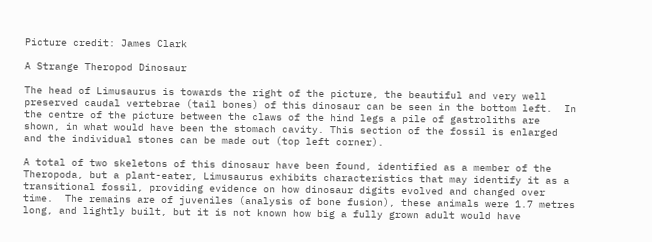Picture credit: James Clark

A Strange Theropod Dinosaur

The head of Limusaurus is towards the right of the picture, the beautiful and very well preserved caudal vertebrae (tail bones) of this dinosaur can be seen in the bottom left.  In the centre of the picture between the claws of the hind legs a pile of gastroliths are shown, in what would have been the stomach cavity. This section of the fossil is enlarged and the individual stones can be made out (top left corner).

A total of two skeletons of this dinosaur have been found, identified as a member of the Theropoda, but a plant-eater, Limusaurus exhibits characteristics that may identify it as a transitional fossil, providing evidence on how dinosaur digits evolved and changed over time.  The remains are of juveniles (analysis of bone fusion), these animals were 1.7 metres long, and lightly built, but it is not known how big a fully grown adult would have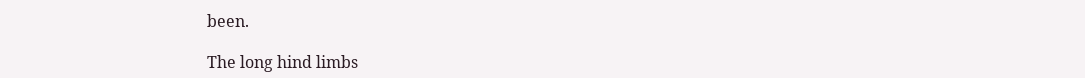been.

The long hind limbs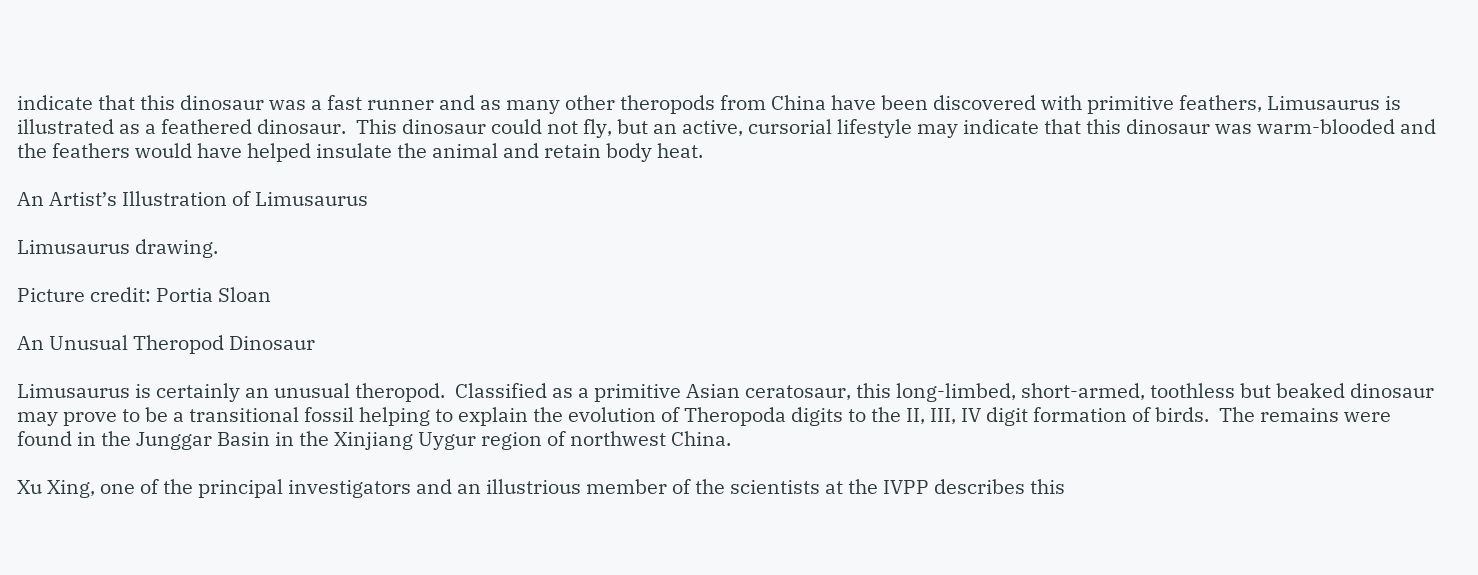indicate that this dinosaur was a fast runner and as many other theropods from China have been discovered with primitive feathers, Limusaurus is illustrated as a feathered dinosaur.  This dinosaur could not fly, but an active, cursorial lifestyle may indicate that this dinosaur was warm-blooded and the feathers would have helped insulate the animal and retain body heat.

An Artist’s Illustration of Limusaurus

Limusaurus drawing.

Picture credit: Portia Sloan

An Unusual Theropod Dinosaur

Limusaurus is certainly an unusual theropod.  Classified as a primitive Asian ceratosaur, this long-limbed, short-armed, toothless but beaked dinosaur may prove to be a transitional fossil helping to explain the evolution of Theropoda digits to the II, III, IV digit formation of birds.  The remains were found in the Junggar Basin in the Xinjiang Uygur region of northwest China.

Xu Xing, one of the principal investigators and an illustrious member of the scientists at the IVPP describes this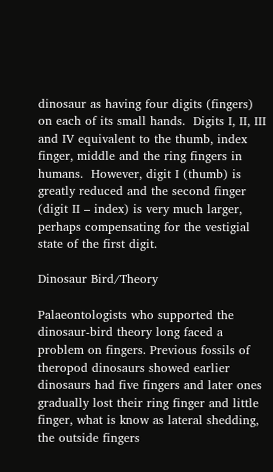dinosaur as having four digits (fingers) on each of its small hands.  Digits I, II, III and IV equivalent to the thumb, index finger, middle and the ring fingers in humans.  However, digit I (thumb) is greatly reduced and the second finger (digit II – index) is very much larger, perhaps compensating for the vestigial state of the first digit.

Dinosaur Bird/Theory

Palaeontologists who supported the dinosaur-bird theory long faced a problem on fingers. Previous fossils of theropod dinosaurs showed earlier dinosaurs had five fingers and later ones gradually lost their ring finger and little finger, what is know as lateral shedding, the outside fingers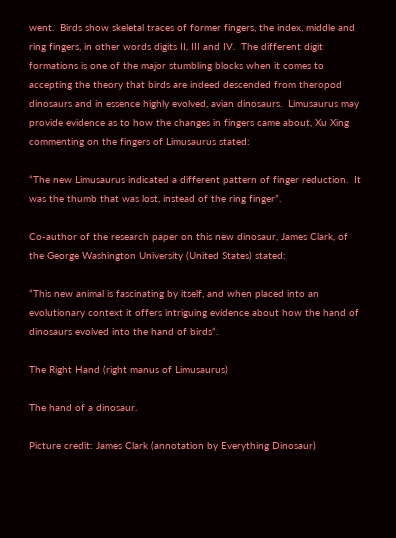went.  Birds show skeletal traces of former fingers, the index, middle and ring fingers, in other words digits II, III and IV.  The different digit formations is one of the major stumbling blocks when it comes to accepting the theory that birds are indeed descended from theropod dinosaurs and in essence highly evolved, avian dinosaurs.  Limusaurus may provide evidence as to how the changes in fingers came about, Xu Xing commenting on the fingers of Limusaurus stated:

“The new Limusaurus indicated a different pattern of finger reduction.  It was the thumb that was lost, instead of the ring finger”.

Co-author of the research paper on this new dinosaur, James Clark, of the George Washington University (United States) stated:

“This new animal is fascinating by itself, and when placed into an evolutionary context it offers intriguing evidence about how the hand of dinosaurs evolved into the hand of birds”.

The Right Hand (right manus of Limusaurus)

The hand of a dinosaur.

Picture credit: James Clark (annotation by Everything Dinosaur)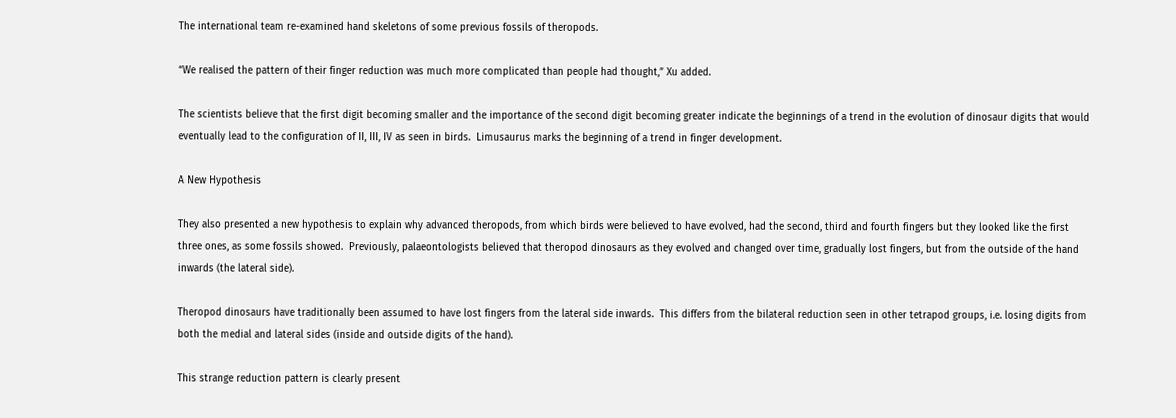The international team re-examined hand skeletons of some previous fossils of theropods.

“We realised the pattern of their finger reduction was much more complicated than people had thought,” Xu added.

The scientists believe that the first digit becoming smaller and the importance of the second digit becoming greater indicate the beginnings of a trend in the evolution of dinosaur digits that would eventually lead to the configuration of II, III, IV as seen in birds.  Limusaurus marks the beginning of a trend in finger development.

A New Hypothesis

They also presented a new hypothesis to explain why advanced theropods, from which birds were believed to have evolved, had the second, third and fourth fingers but they looked like the first three ones, as some fossils showed.  Previously, palaeontologists believed that theropod dinosaurs as they evolved and changed over time, gradually lost fingers, but from the outside of the hand inwards (the lateral side).

Theropod dinosaurs have traditionally been assumed to have lost fingers from the lateral side inwards.  This differs from the bilateral reduction seen in other tetrapod groups, i.e. losing digits from both the medial and lateral sides (inside and outside digits of the hand).

This strange reduction pattern is clearly present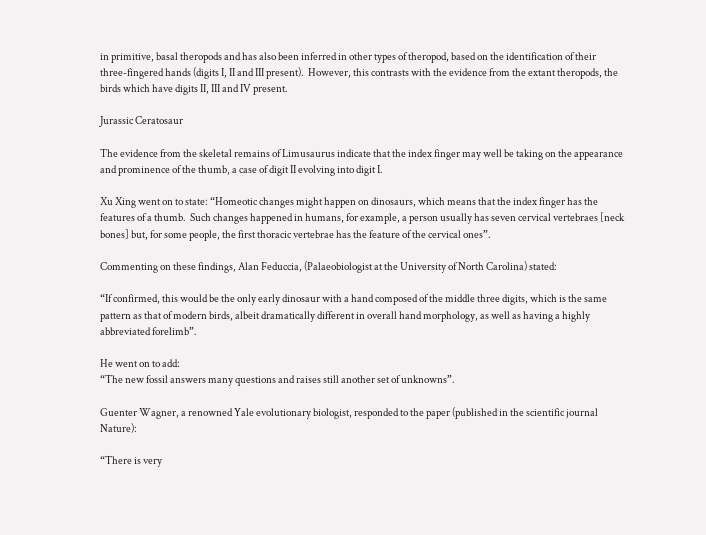in primitive, basal theropods and has also been inferred in other types of theropod, based on the identification of their three-fingered hands (digits I, II and III present).  However, this contrasts with the evidence from the extant theropods, the birds which have digits II, III and IV present.

Jurassic Ceratosaur

The evidence from the skeletal remains of Limusaurus indicate that the index finger may well be taking on the appearance and prominence of the thumb, a case of digit II evolving into digit I.

Xu Xing went on to state: “Homeotic changes might happen on dinosaurs, which means that the index finger has the features of a thumb.  Such changes happened in humans, for example, a person usually has seven cervical vertebraes [neck bones] but, for some people, the first thoracic vertebrae has the feature of the cervical ones”.

Commenting on these findings, Alan Feduccia, (Palaeobiologist at the University of North Carolina) stated:

“If confirmed, this would be the only early dinosaur with a hand composed of the middle three digits, which is the same pattern as that of modern birds, albeit dramatically different in overall hand morphology, as well as having a highly abbreviated forelimb”.

He went on to add:
“The new fossil answers many questions and raises still another set of unknowns”.

Guenter Wagner, a renowned Yale evolutionary biologist, responded to the paper (published in the scientific journal Nature):

“There is very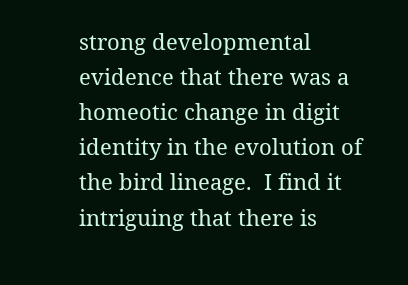strong developmental evidence that there was a homeotic change in digit identity in the evolution of the bird lineage.  I find it intriguing that there is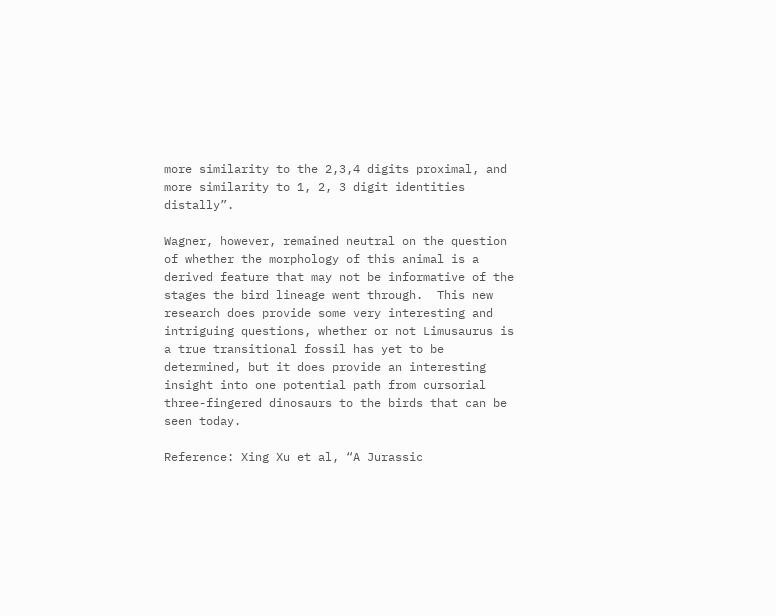more similarity to the 2,3,4 digits proximal, and more similarity to 1, 2, 3 digit identities distally”.

Wagner, however, remained neutral on the question of whether the morphology of this animal is a derived feature that may not be informative of the stages the bird lineage went through.  This new research does provide some very interesting and intriguing questions, whether or not Limusaurus is a true transitional fossil has yet to be determined, but it does provide an interesting insight into one potential path from cursorial three-fingered dinosaurs to the birds that can be seen today.

Reference: Xing Xu et al, “A Jurassic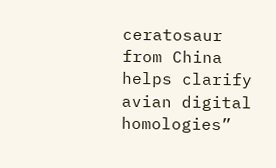ceratosaur from China helps clarify avian digital homologies”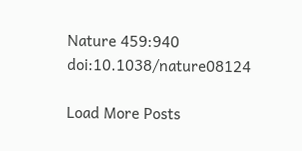Nature 459:940 doi:10.1038/nature08124

Load More Posts